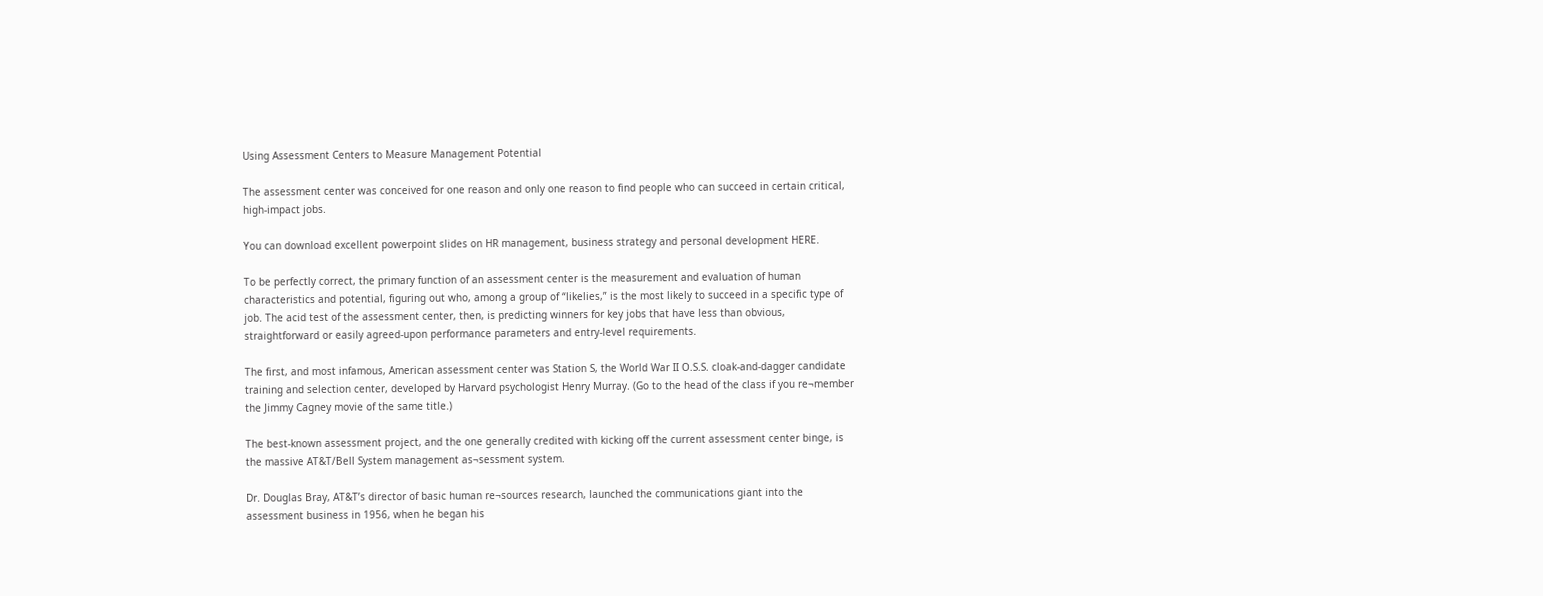Using Assessment Centers to Measure Management Potential

The assessment center was conceived for one reason and only one reason to find people who can succeed in certain critical, high-impact jobs.

You can download excellent powerpoint slides on HR management, business strategy and personal development HERE.

To be perfectly correct, the primary function of an assessment center is the measurement and evaluation of human characteristics and potential, figuring out who, among a group of “likelies,” is the most likely to succeed in a specific type of job. The acid test of the assessment center, then, is predicting winners for key jobs that have less than obvious, straightforward or easily agreed-upon performance parameters and entry-level requirements.

The first, and most infamous, American assessment center was Station S, the World War II O.S.S. cloak-and-dagger candidate training and selection center, developed by Harvard psychologist Henry Murray. (Go to the head of the class if you re¬member the Jimmy Cagney movie of the same title.)

The best-known assessment project, and the one generally credited with kicking off the current assessment center binge, is the massive AT&T/Bell System management as¬sessment system.

Dr. Douglas Bray, AT&T’s director of basic human re¬sources research, launched the communications giant into the assessment business in 1956, when he began his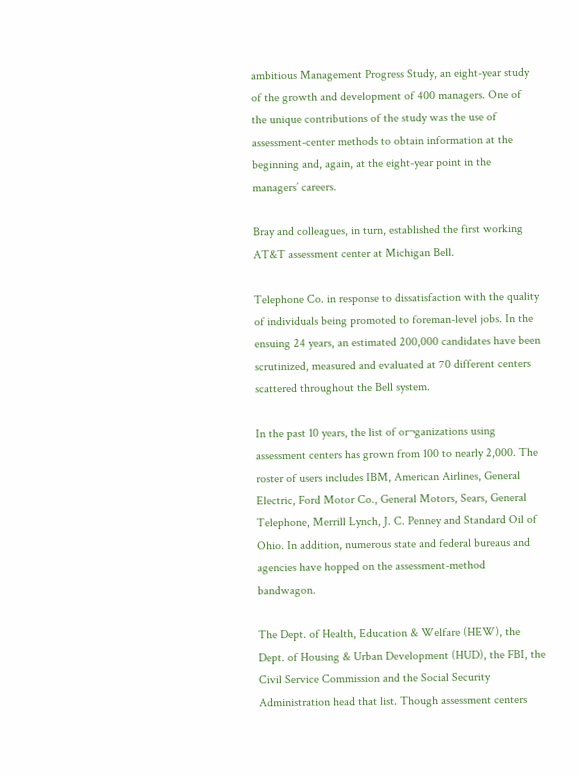ambitious Management Progress Study, an eight-year study of the growth and development of 400 managers. One of the unique contributions of the study was the use of assessment-center methods to obtain information at the beginning and, again, at the eight-year point in the managers’ careers.

Bray and colleagues, in turn, established the first working AT&T assessment center at Michigan Bell.

Telephone Co. in response to dissatisfaction with the quality of individuals being promoted to foreman-level jobs. In the ensuing 24 years, an estimated 200,000 candidates have been scrutinized, measured and evaluated at 70 different centers scattered throughout the Bell system.

In the past 10 years, the list of or¬ganizations using assessment centers has grown from 100 to nearly 2,000. The roster of users includes IBM, American Airlines, General Electric, Ford Motor Co., General Motors, Sears, General Telephone, Merrill Lynch, J. C. Penney and Standard Oil of Ohio. In addition, numerous state and federal bureaus and agencies have hopped on the assessment-method bandwagon.

The Dept. of Health, Education & Welfare (HEW), the Dept. of Housing & Urban Development (HUD), the FBI, the Civil Service Commission and the Social Security Administration head that list. Though assessment centers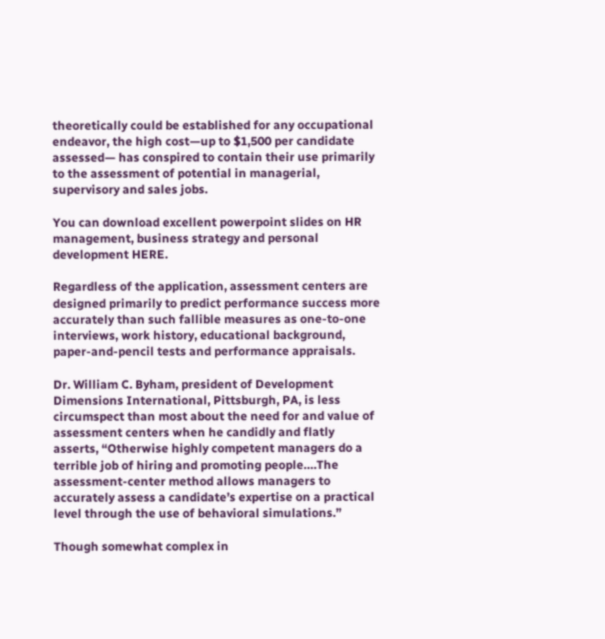theoretically could be established for any occupational endeavor, the high cost—up to $1,500 per candidate assessed— has conspired to contain their use primarily to the assessment of potential in managerial, supervisory and sales jobs.

You can download excellent powerpoint slides on HR management, business strategy and personal development HERE.

Regardless of the application, assessment centers are designed primarily to predict performance success more accurately than such fallible measures as one-to-one interviews, work history, educational background, paper-and-pencil tests and performance appraisals.

Dr. William C. Byham, president of Development Dimensions International, Pittsburgh, PA, is less circumspect than most about the need for and value of assessment centers when he candidly and flatly asserts, “Otherwise highly competent managers do a terrible job of hiring and promoting people….The assessment-center method allows managers to accurately assess a candidate’s expertise on a practical level through the use of behavioral simulations.”

Though somewhat complex in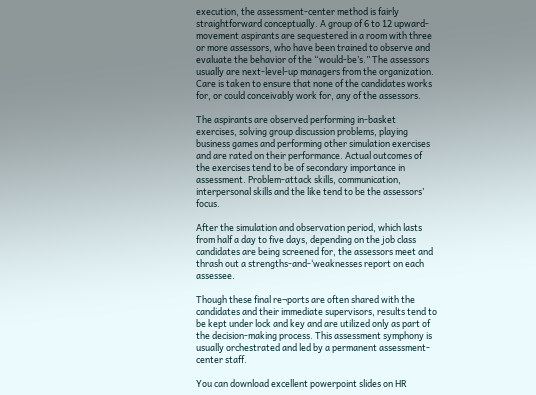execution, the assessment-center method is fairly straightforward conceptually. A group of 6 to 12 upward-movement aspirants are sequestered in a room with three or more assessors, who have been trained to observe and evaluate the behavior of the “would-be’s.” The assessors usually are next-level-up managers from the organization. Care is taken to ensure that none of the candidates works for, or could conceivably work for, any of the assessors.

The aspirants are observed performing in-basket exercises, solving group discussion problems, playing business games and performing other simulation exercises and are rated on their performance. Actual outcomes of the exercises tend to be of secondary importance in assessment. Problem-attack skills, communication, interpersonal skills and the like tend to be the assessors’ focus.

After the simulation and observation period, which lasts from half a day to five days, depending on the job class candidates are being screened for, the assessors meet and thrash out a strengths-and-‘weaknesses report on each assessee.

Though these final re¬ports are often shared with the candidates and their immediate supervisors, results tend to be kept under lock and key and are utilized only as part of the decision-making process. This assessment symphony is usually orchestrated and led by a permanent assessment-center staff.

You can download excellent powerpoint slides on HR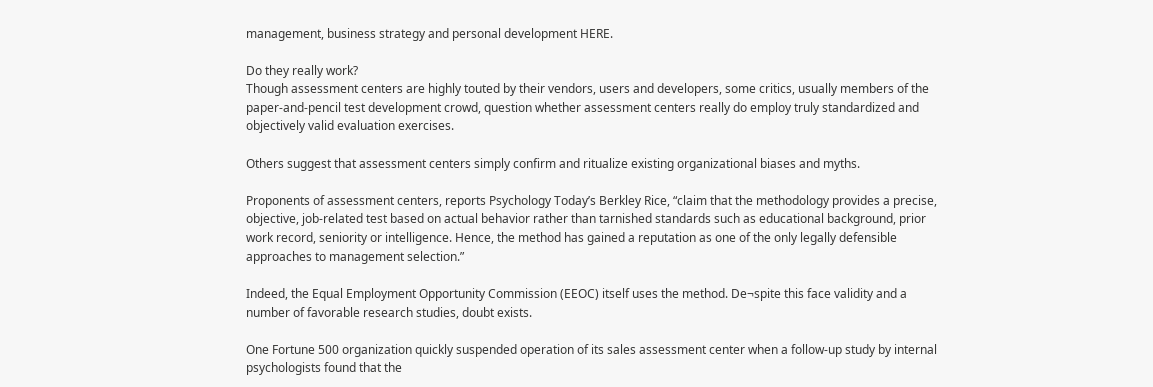management, business strategy and personal development HERE.

Do they really work?
Though assessment centers are highly touted by their vendors, users and developers, some critics, usually members of the paper-and-pencil test development crowd, question whether assessment centers really do employ truly standardized and objectively valid evaluation exercises.

Others suggest that assessment centers simply confirm and ritualize existing organizational biases and myths.

Proponents of assessment centers, reports Psychology Today’s Berkley Rice, “claim that the methodology provides a precise, objective, job-related test based on actual behavior rather than tarnished standards such as educational background, prior work record, seniority or intelligence. Hence, the method has gained a reputation as one of the only legally defensible approaches to management selection.”

Indeed, the Equal Employment Opportunity Commission (EEOC) itself uses the method. De¬spite this face validity and a number of favorable research studies, doubt exists.

One Fortune 500 organization quickly suspended operation of its sales assessment center when a follow-up study by internal psychologists found that the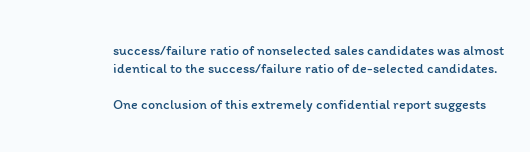success/failure ratio of nonselected sales candidates was almost identical to the success/failure ratio of de-selected candidates.

One conclusion of this extremely confidential report suggests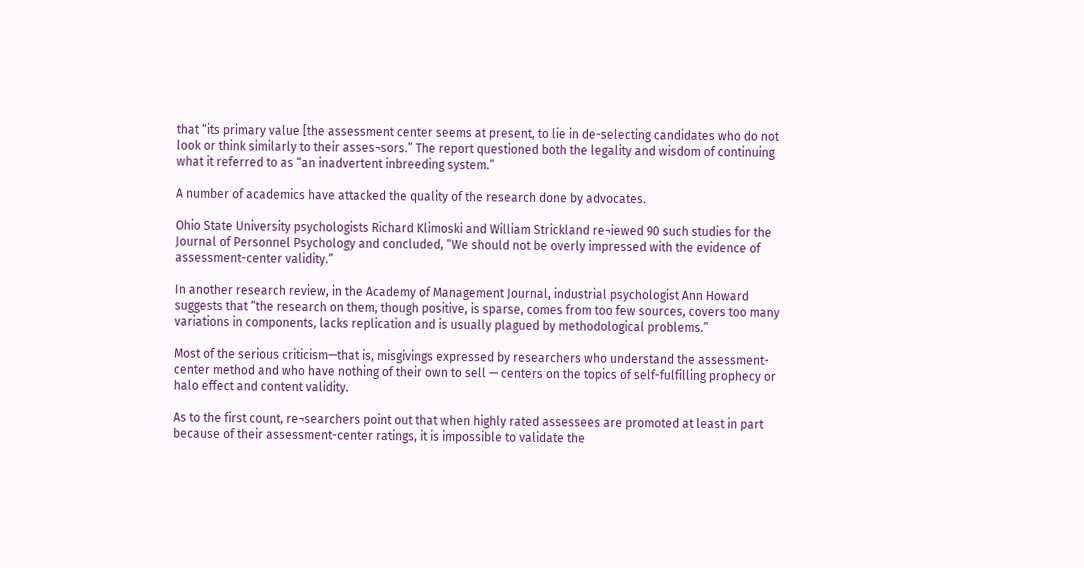that “its primary value [the assessment center seems at present, to lie in de-selecting candidates who do not look or think similarly to their asses¬sors.” The report questioned both the legality and wisdom of continuing what it referred to as “an inadvertent inbreeding system.”

A number of academics have attacked the quality of the research done by advocates.

Ohio State University psychologists Richard Klimoski and William Strickland re¬iewed 90 such studies for the Journal of Personnel Psychology and concluded, “We should not be overly impressed with the evidence of assessment-center validity.”

In another research review, in the Academy of Management Journal, industrial psychologist Ann Howard suggests that “the research on them, though positive, is sparse, comes from too few sources, covers too many variations in components, lacks replication and is usually plagued by methodological problems.”

Most of the serious criticism—that is, misgivings expressed by researchers who understand the assessment-center method and who have nothing of their own to sell — centers on the topics of self-fulfilling prophecy or halo effect and content validity.

As to the first count, re¬searchers point out that when highly rated assessees are promoted at least in part because of their assessment-center ratings, it is impossible to validate the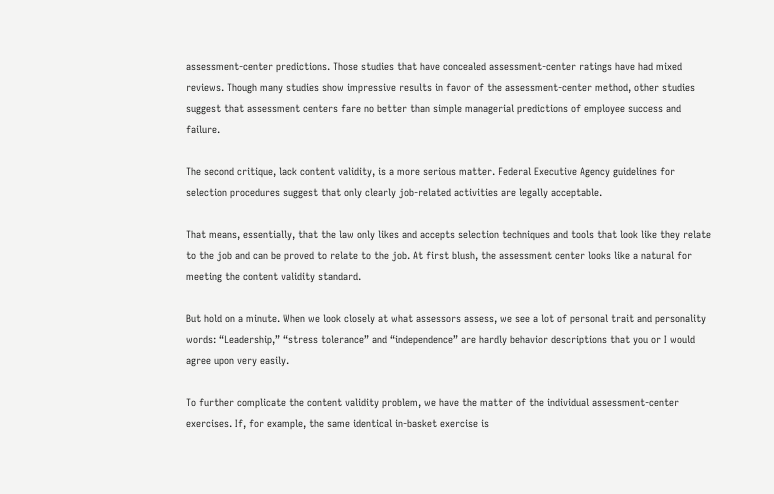assessment-center predictions. Those studies that have concealed assessment-center ratings have had mixed reviews. Though many studies show impressive results in favor of the assessment-center method, other studies suggest that assessment centers fare no better than simple managerial predictions of employee success and failure.

The second critique, lack content validity, is a more serious matter. Federal Executive Agency guidelines for selection procedures suggest that only clearly job-related activities are legally acceptable.

That means, essentially, that the law only likes and accepts selection techniques and tools that look like they relate to the job and can be proved to relate to the job. At first blush, the assessment center looks like a natural for meeting the content validity standard.

But hold on a minute. When we look closely at what assessors assess, we see a lot of personal trait and personality words: “Leadership,” “stress tolerance” and “independence” are hardly behavior descriptions that you or I would agree upon very easily.

To further complicate the content validity problem, we have the matter of the individual assessment-center exercises. If, for example, the same identical in-basket exercise is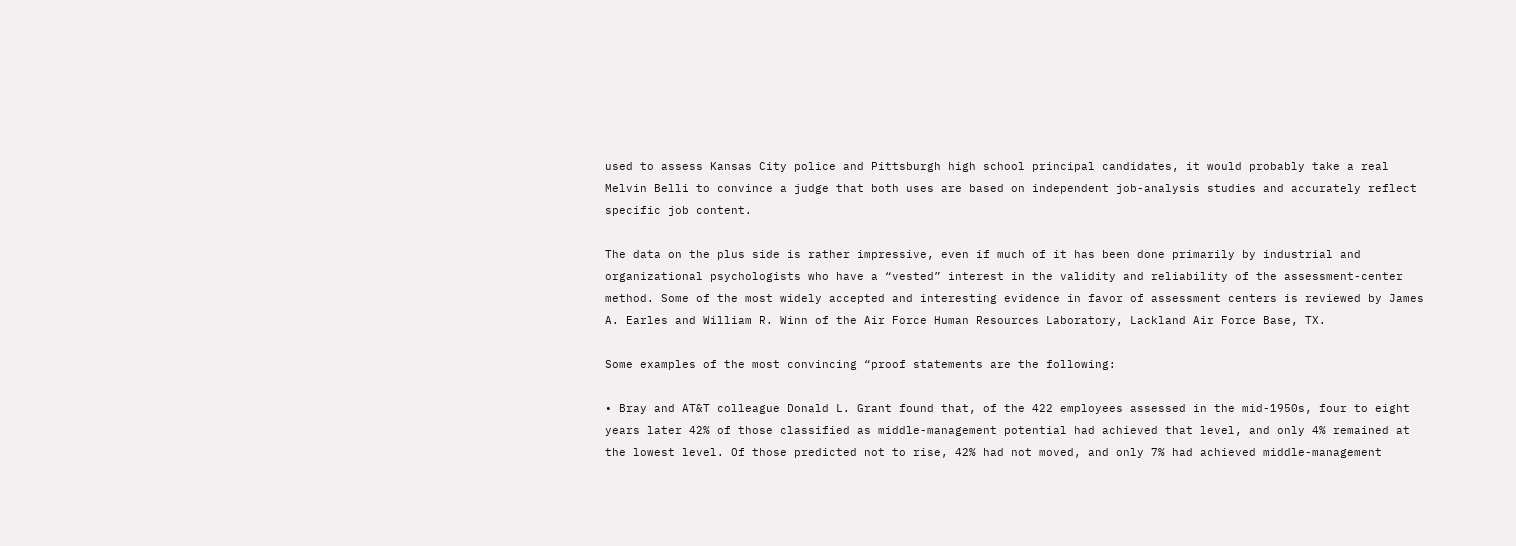used to assess Kansas City police and Pittsburgh high school principal candidates, it would probably take a real Melvin Belli to convince a judge that both uses are based on independent job-analysis studies and accurately reflect specific job content.

The data on the plus side is rather impressive, even if much of it has been done primarily by industrial and organizational psychologists who have a “vested” interest in the validity and reliability of the assessment-center method. Some of the most widely accepted and interesting evidence in favor of assessment centers is reviewed by James A. Earles and William R. Winn of the Air Force Human Resources Laboratory, Lackland Air Force Base, TX.

Some examples of the most convincing “proof statements are the following:

• Bray and AT&T colleague Donald L. Grant found that, of the 422 employees assessed in the mid-1950s, four to eight years later 42% of those classified as middle-management potential had achieved that level, and only 4% remained at the lowest level. Of those predicted not to rise, 42% had not moved, and only 7% had achieved middle-management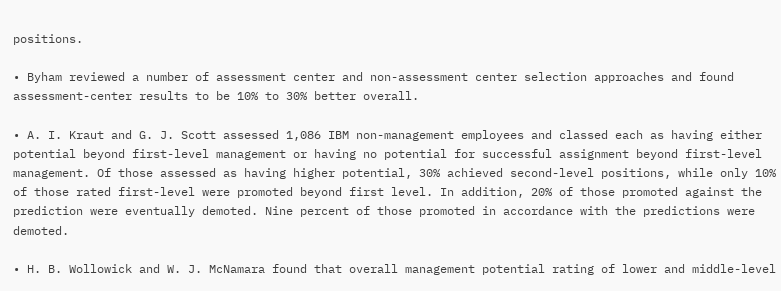positions.

• Byham reviewed a number of assessment center and non-assessment center selection approaches and found assessment-center results to be 10% to 30% better overall.

• A. I. Kraut and G. J. Scott assessed 1,086 IBM non-management employees and classed each as having either potential beyond first-level management or having no potential for successful assignment beyond first-level management. Of those assessed as having higher potential, 30% achieved second-level positions, while only 10% of those rated first-level were promoted beyond first level. In addition, 20% of those promoted against the prediction were eventually demoted. Nine percent of those promoted in accordance with the predictions were demoted.

• H. B. Wollowick and W. J. McNamara found that overall management potential rating of lower and middle-level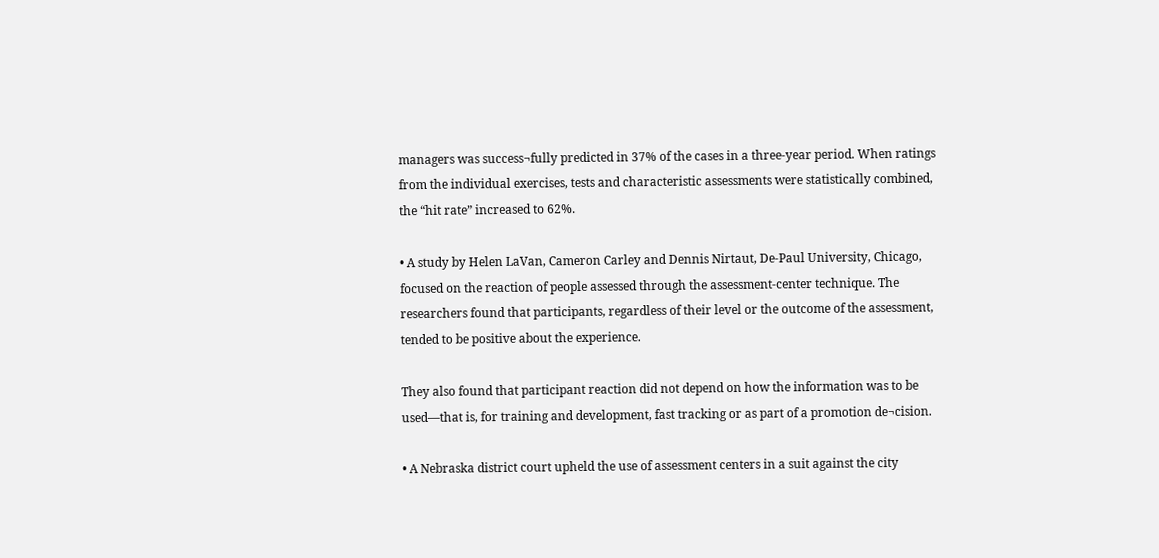managers was success¬fully predicted in 37% of the cases in a three-year period. When ratings from the individual exercises, tests and characteristic assessments were statistically combined, the “hit rate” increased to 62%.

• A study by Helen LaVan, Cameron Carley and Dennis Nirtaut, De-Paul University, Chicago, focused on the reaction of people assessed through the assessment-center technique. The researchers found that participants, regardless of their level or the outcome of the assessment, tended to be positive about the experience.

They also found that participant reaction did not depend on how the information was to be used—that is, for training and development, fast tracking or as part of a promotion de¬cision.

• A Nebraska district court upheld the use of assessment centers in a suit against the city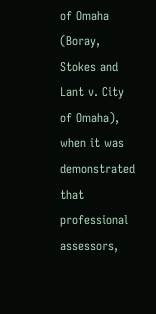of Omaha (Boray, Stokes and Lant v. City of Omaha), when it was demonstrated that professional assessors,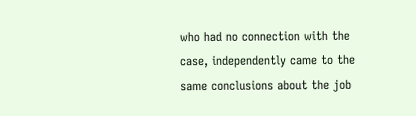who had no connection with the case, independently came to the same conclusions about the job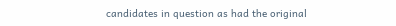candidates in question as had the original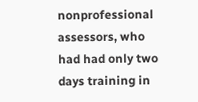nonprofessional assessors, who had had only two days training in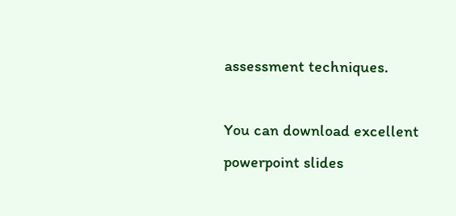assessment techniques.

You can download excellent powerpoint slides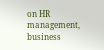on HR management, business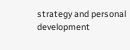strategy and personal development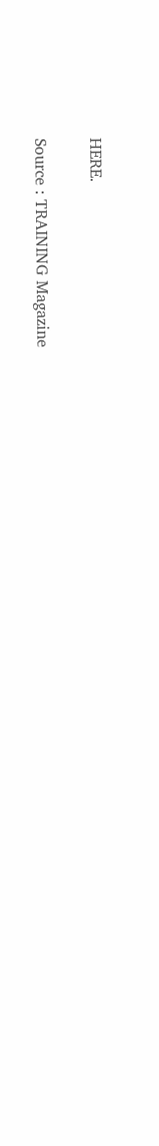HERE.

Source : TRAINING Magazine